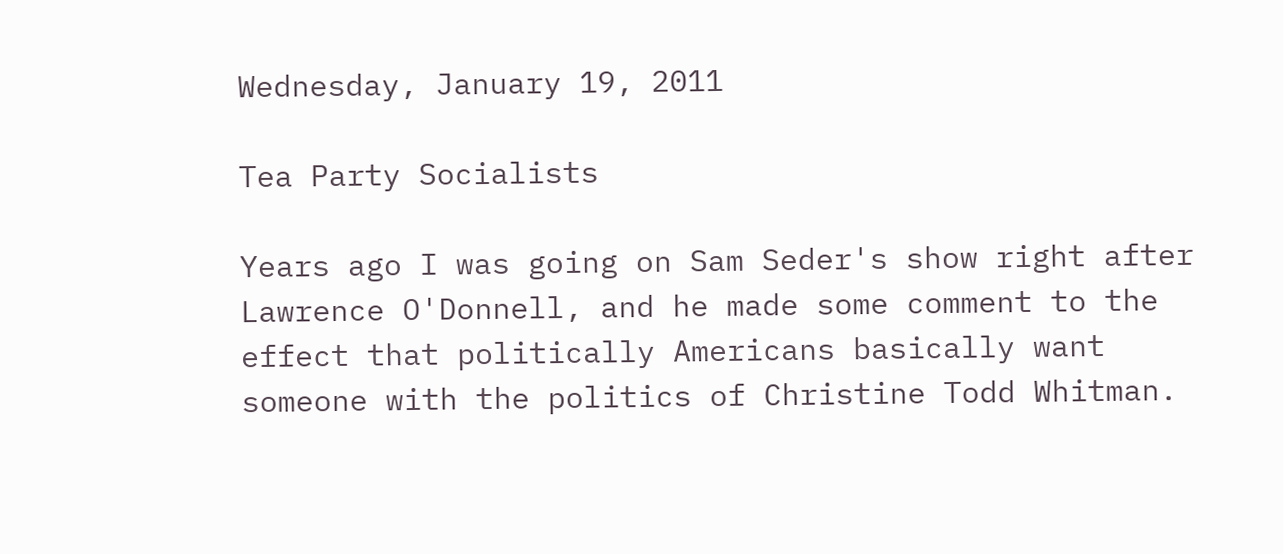Wednesday, January 19, 2011

Tea Party Socialists

Years ago I was going on Sam Seder's show right after Lawrence O'Donnell, and he made some comment to the effect that politically Americans basically want someone with the politics of Christine Todd Whitman.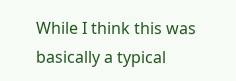While I think this was basically a typical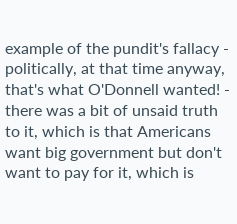example of the pundit's fallacy - politically, at that time anyway, that's what O'Donnell wanted! - there was a bit of unsaid truth to it, which is that Americans want big government but don't want to pay for it, which is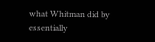what Whitman did by essentially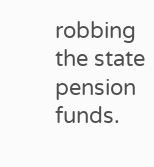robbing the state pension funds.